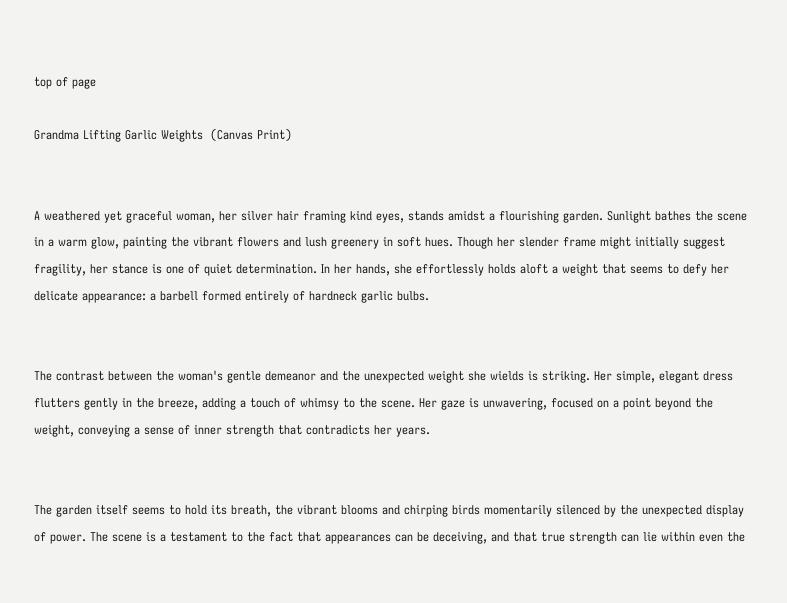top of page

Grandma Lifting Garlic Weights  (Canvas Print)


A weathered yet graceful woman, her silver hair framing kind eyes, stands amidst a flourishing garden. Sunlight bathes the scene in a warm glow, painting the vibrant flowers and lush greenery in soft hues. Though her slender frame might initially suggest fragility, her stance is one of quiet determination. In her hands, she effortlessly holds aloft a weight that seems to defy her delicate appearance: a barbell formed entirely of hardneck garlic bulbs.


The contrast between the woman's gentle demeanor and the unexpected weight she wields is striking. Her simple, elegant dress flutters gently in the breeze, adding a touch of whimsy to the scene. Her gaze is unwavering, focused on a point beyond the weight, conveying a sense of inner strength that contradicts her years.


The garden itself seems to hold its breath, the vibrant blooms and chirping birds momentarily silenced by the unexpected display of power. The scene is a testament to the fact that appearances can be deceiving, and that true strength can lie within even the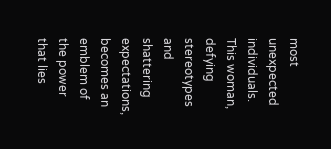most unexpected individuals. This woman, defying stereotypes and shattering expectations, becomes an emblem of the power that lies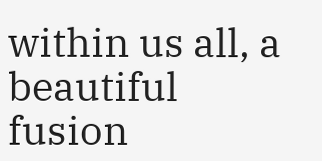within us all, a beautiful fusion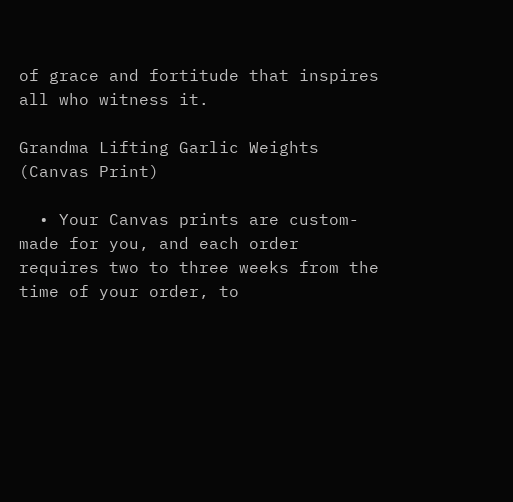of grace and fortitude that inspires all who witness it.

Grandma Lifting Garlic Weights  (Canvas Print)

  • Your Canvas prints are custom-made for you, and each order requires two to three weeks from the time of your order, to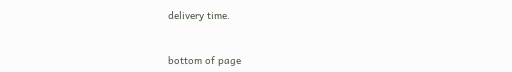delivery time.


bottom of page